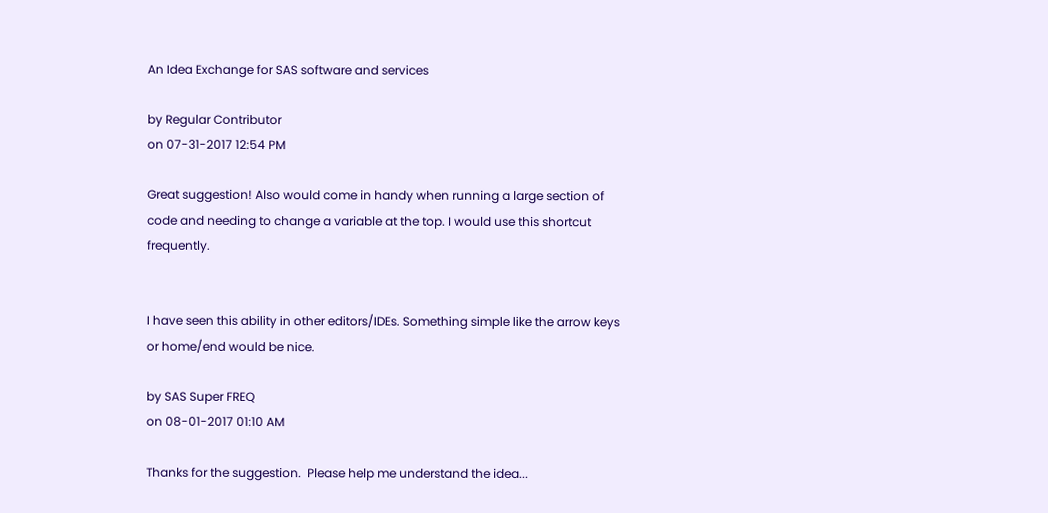An Idea Exchange for SAS software and services

by Regular Contributor
on 07-31-2017 12:54 PM

Great suggestion! Also would come in handy when running a large section of code and needing to change a variable at the top. I would use this shortcut frequently.


I have seen this ability in other editors/IDEs. Something simple like the arrow keys or home/end would be nice.

by SAS Super FREQ
on 08-01-2017 01:10 AM

Thanks for the suggestion.  Please help me understand the idea...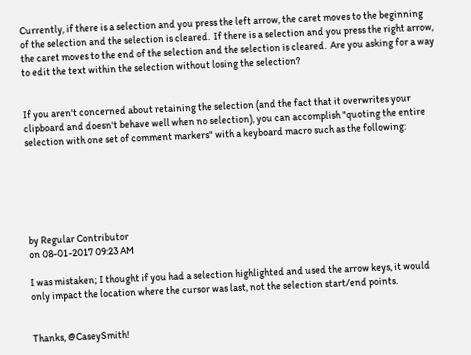Currently, if there is a selection and you press the left arrow, the caret moves to the beginning of the selection and the selection is cleared.  If there is a selection and you press the right arrow, the caret moves to the end of the selection and the selection is cleared.  Are you asking for a way to edit the text within the selection without losing the selection?


If you aren't concerned about retaining the selection (and the fact that it overwrites your clipboard and doesn't behave well when no selection), you can accomplish "quoting the entire selection with one set of comment markers" with a keyboard macro such as the following:






by Regular Contributor
on 08-01-2017 09:23 AM

I was mistaken; I thought if you had a selection highlighted and used the arrow keys, it would only impact the location where the cursor was last, not the selection start/end points.


Thanks, @CaseySmith!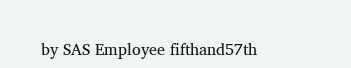by SAS Employee fifthand57th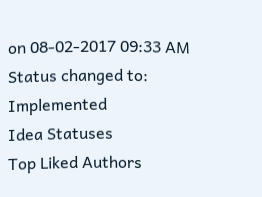on 08-02-2017 09:33 AM
Status changed to: Implemented
Idea Statuses
Top Liked Authors